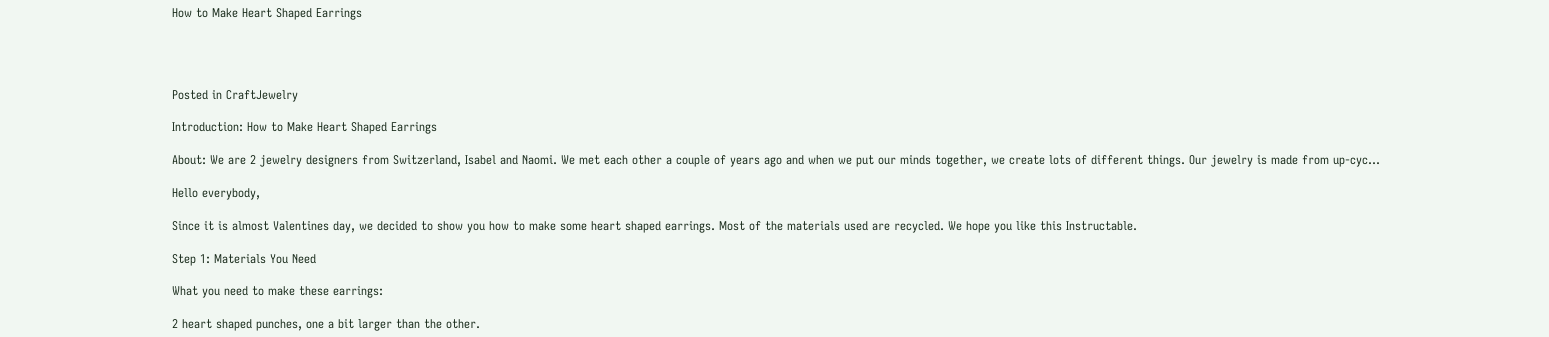How to Make Heart Shaped Earrings




Posted in CraftJewelry

Introduction: How to Make Heart Shaped Earrings

About: We are 2 jewelry designers from Switzerland, Isabel and Naomi. We met each other a couple of years ago and when we put our minds together, we create lots of different things. Our jewelry is made from up-cyc...

Hello everybody,

Since it is almost Valentines day, we decided to show you how to make some heart shaped earrings. Most of the materials used are recycled. We hope you like this Instructable.

Step 1: Materials You Need

What you need to make these earrings:

2 heart shaped punches, one a bit larger than the other.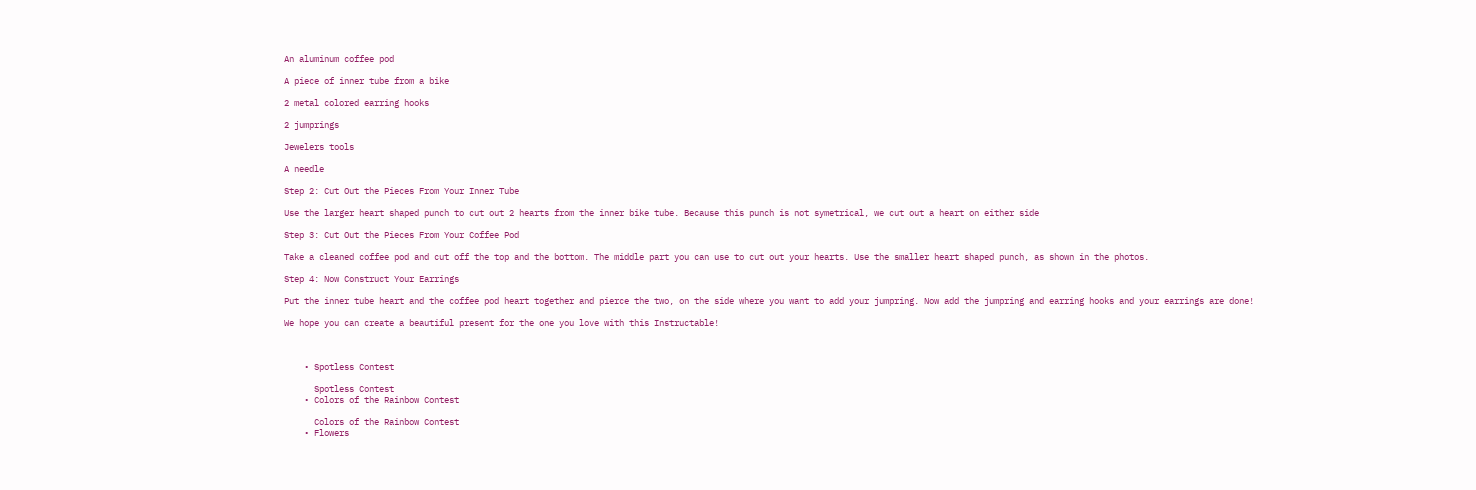An aluminum coffee pod

A piece of inner tube from a bike

2 metal colored earring hooks

2 jumprings

Jewelers tools

A needle

Step 2: Cut Out the Pieces From Your Inner Tube

Use the larger heart shaped punch to cut out 2 hearts from the inner bike tube. Because this punch is not symetrical, we cut out a heart on either side

Step 3: Cut Out the Pieces From Your Coffee Pod

Take a cleaned coffee pod and cut off the top and the bottom. The middle part you can use to cut out your hearts. Use the smaller heart shaped punch, as shown in the photos.

Step 4: Now Construct Your Earrings

Put the inner tube heart and the coffee pod heart together and pierce the two, on the side where you want to add your jumpring. Now add the jumpring and earring hooks and your earrings are done!

We hope you can create a beautiful present for the one you love with this Instructable!



    • Spotless Contest

      Spotless Contest
    • Colors of the Rainbow Contest

      Colors of the Rainbow Contest
    • Flowers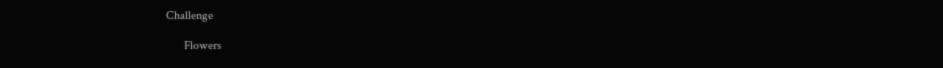Challenge

      Flowers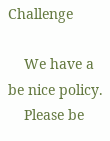Challenge

    We have a be nice policy.
    Please be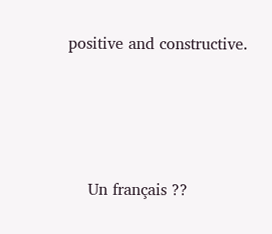positive and constructive.




    Un français ??